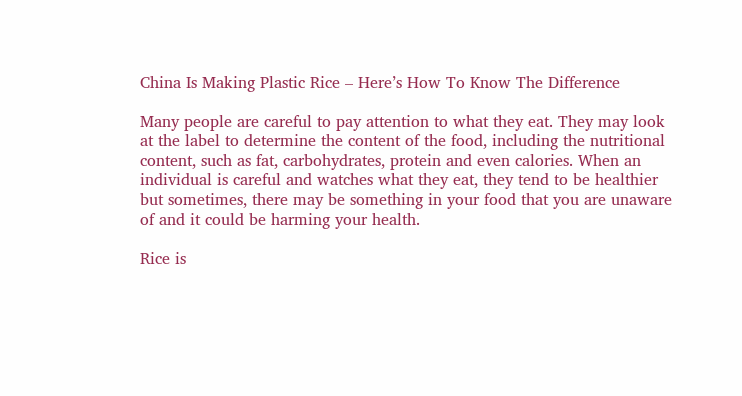China Is Making Plastic Rice – Here’s How To Know The Difference

Many people are careful to pay attention to what they eat. They may look at the label to determine the content of the food, including the nutritional content, such as fat, carbohydrates, protein and even calories. When an individual is careful and watches what they eat, they tend to be healthier but sometimes, there may be something in your food that you are unaware of and it could be harming your health.

Rice is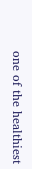one of the healthiest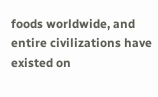foods worldwide, and entire civilizations have existed on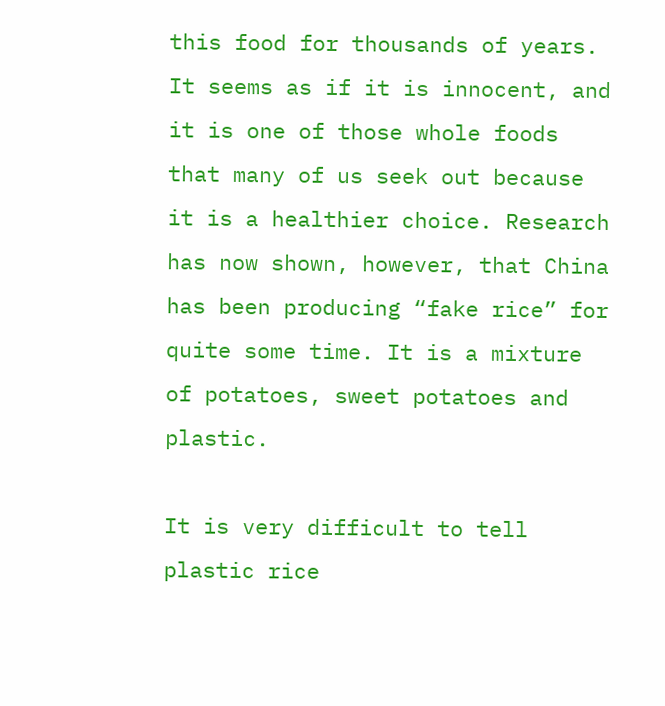this food for thousands of years. It seems as if it is innocent, and it is one of those whole foods that many of us seek out because it is a healthier choice. Research has now shown, however, that China has been producing “fake rice” for quite some time. It is a mixture of potatoes, sweet potatoes and plastic.

It is very difficult to tell plastic rice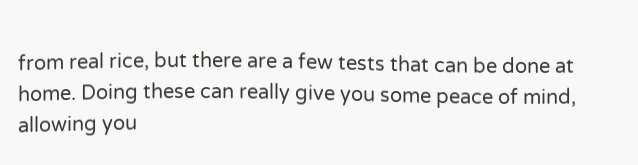from real rice, but there are a few tests that can be done at home. Doing these can really give you some peace of mind, allowing you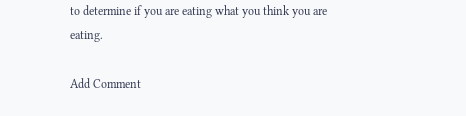to determine if you are eating what you think you are eating.

Add Comment